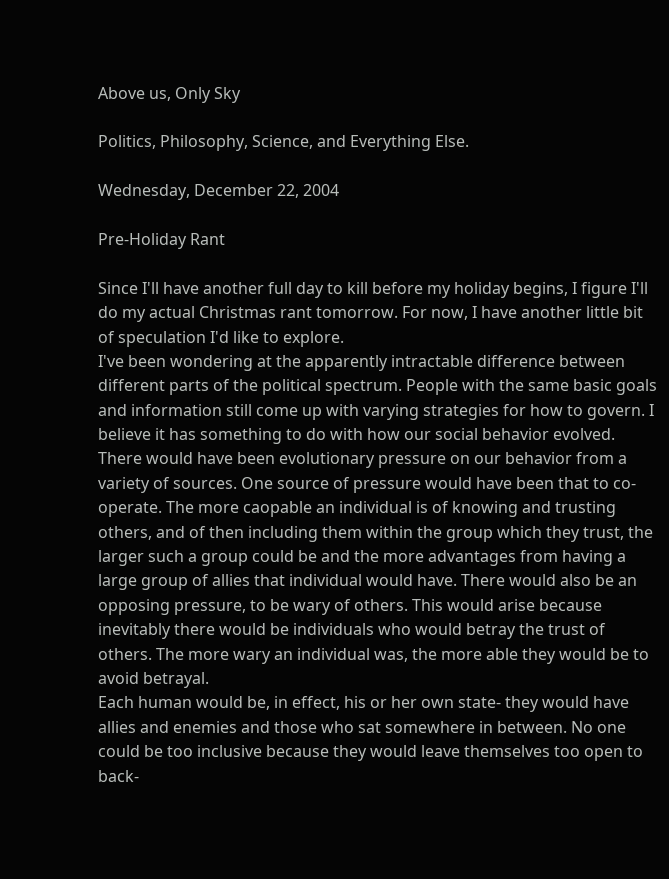Above us, Only Sky

Politics, Philosophy, Science, and Everything Else.

Wednesday, December 22, 2004

Pre-Holiday Rant

Since I'll have another full day to kill before my holiday begins, I figure I'll do my actual Christmas rant tomorrow. For now, I have another little bit of speculation I'd like to explore.
I've been wondering at the apparently intractable difference between different parts of the political spectrum. People with the same basic goals and information still come up with varying strategies for how to govern. I believe it has something to do with how our social behavior evolved.
There would have been evolutionary pressure on our behavior from a variety of sources. One source of pressure would have been that to co-operate. The more caopable an individual is of knowing and trusting others, and of then including them within the group which they trust, the larger such a group could be and the more advantages from having a large group of allies that individual would have. There would also be an opposing pressure, to be wary of others. This would arise because inevitably there would be individuals who would betray the trust of others. The more wary an individual was, the more able they would be to avoid betrayal.
Each human would be, in effect, his or her own state- they would have allies and enemies and those who sat somewhere in between. No one could be too inclusive because they would leave themselves too open to back-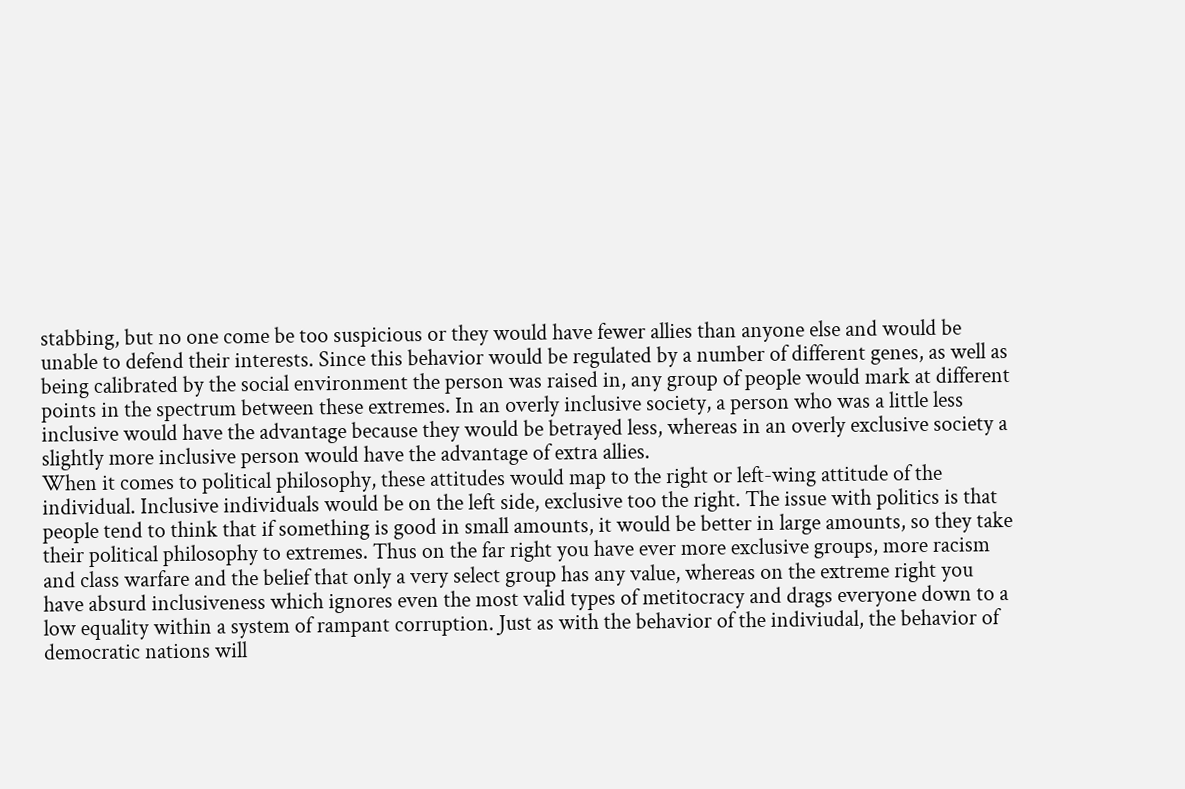stabbing, but no one come be too suspicious or they would have fewer allies than anyone else and would be unable to defend their interests. Since this behavior would be regulated by a number of different genes, as well as being calibrated by the social environment the person was raised in, any group of people would mark at different points in the spectrum between these extremes. In an overly inclusive society, a person who was a little less inclusive would have the advantage because they would be betrayed less, whereas in an overly exclusive society a slightly more inclusive person would have the advantage of extra allies.
When it comes to political philosophy, these attitudes would map to the right or left-wing attitude of the individual. Inclusive individuals would be on the left side, exclusive too the right. The issue with politics is that people tend to think that if something is good in small amounts, it would be better in large amounts, so they take their political philosophy to extremes. Thus on the far right you have ever more exclusive groups, more racism and class warfare and the belief that only a very select group has any value, whereas on the extreme right you have absurd inclusiveness which ignores even the most valid types of metitocracy and drags everyone down to a low equality within a system of rampant corruption. Just as with the behavior of the indiviudal, the behavior of democratic nations will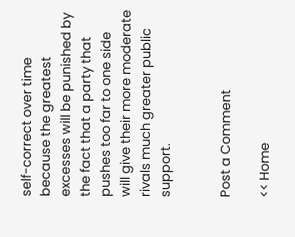self-correct over time because the greatest excesses will be punished by the fact that a party that pushes too far to one side will give their more moderate rivals much greater public support.


Post a Comment

<< Home